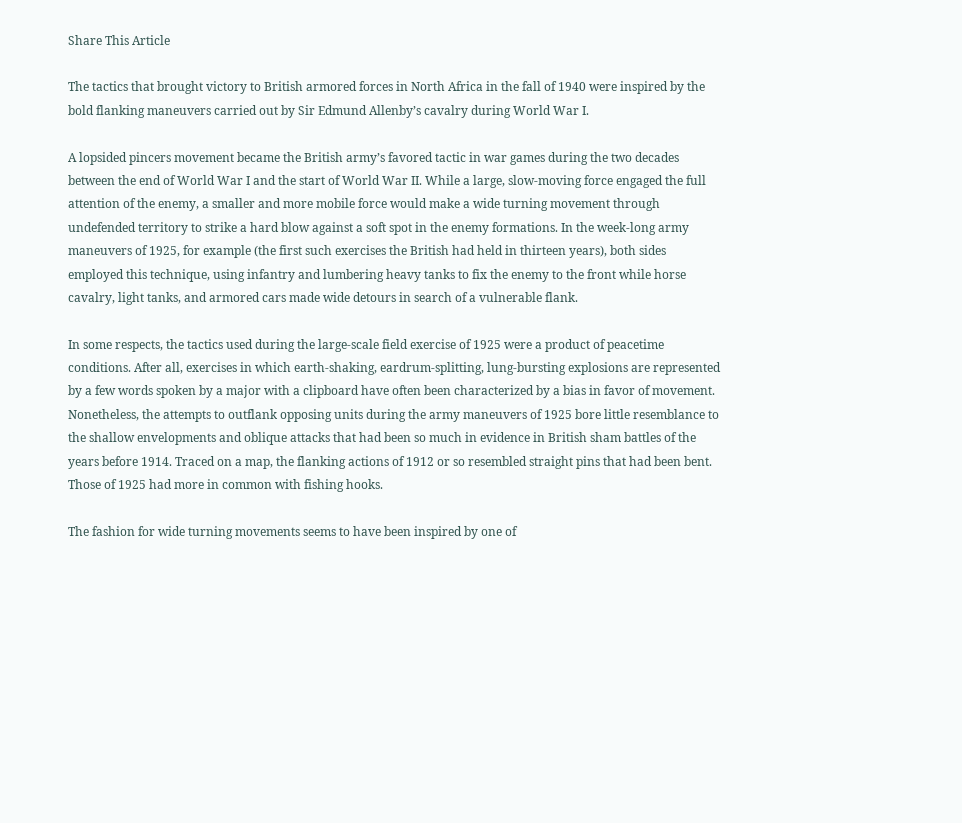Share This Article

The tactics that brought victory to British armored forces in North Africa in the fall of 1940 were inspired by the bold flanking maneuvers carried out by Sir Edmund Allenby’s cavalry during World War I.

A lopsided pincers movement became the British army’s favored tactic in war games during the two decades between the end of World War I and the start of World War II. While a large, slow-moving force engaged the full attention of the enemy, a smaller and more mobile force would make a wide turning movement through undefended territory to strike a hard blow against a soft spot in the enemy formations. In the week-long army maneuvers of 1925, for example (the first such exercises the British had held in thirteen years), both sides employed this technique, using infantry and lumbering heavy tanks to fix the enemy to the front while horse cavalry, light tanks, and armored cars made wide detours in search of a vulnerable flank.

In some respects, the tactics used during the large-scale field exercise of 1925 were a product of peacetime conditions. After all, exercises in which earth-shaking, eardrum-splitting, lung-bursting explosions are represented by a few words spoken by a major with a clipboard have often been characterized by a bias in favor of movement. Nonetheless, the attempts to outflank opposing units during the army maneuvers of 1925 bore little resemblance to the shallow envelopments and oblique attacks that had been so much in evidence in British sham battles of the years before 1914. Traced on a map, the flanking actions of 1912 or so resembled straight pins that had been bent. Those of 1925 had more in common with fishing hooks.

The fashion for wide turning movements seems to have been inspired by one of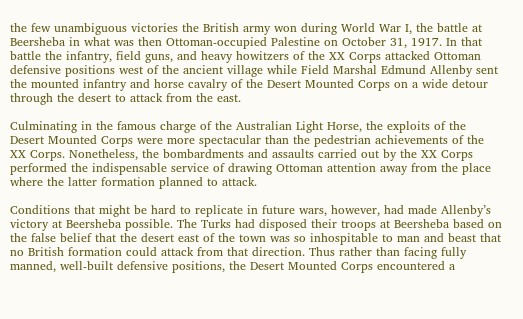the few unambiguous victories the British army won during World War I, the battle at Beersheba in what was then Ottoman-occupied Palestine on October 31, 1917. In that battle the infantry, field guns, and heavy howitzers of the XX Corps attacked Ottoman defensive positions west of the ancient village while Field Marshal Edmund Allenby sent the mounted infantry and horse cavalry of the Desert Mounted Corps on a wide detour through the desert to attack from the east.

Culminating in the famous charge of the Australian Light Horse, the exploits of the Desert Mounted Corps were more spectacular than the pedestrian achievements of the XX Corps. Nonetheless, the bombardments and assaults carried out by the XX Corps performed the indispensable service of drawing Ottoman attention away from the place where the latter formation planned to attack.

Conditions that might be hard to replicate in future wars, however, had made Allenby’s victory at Beersheba possible. The Turks had disposed their troops at Beersheba based on the false belief that the desert east of the town was so inhospitable to man and beast that no British formation could attack from that direction. Thus rather than facing fully manned, well-built defensive positions, the Desert Mounted Corps encountered a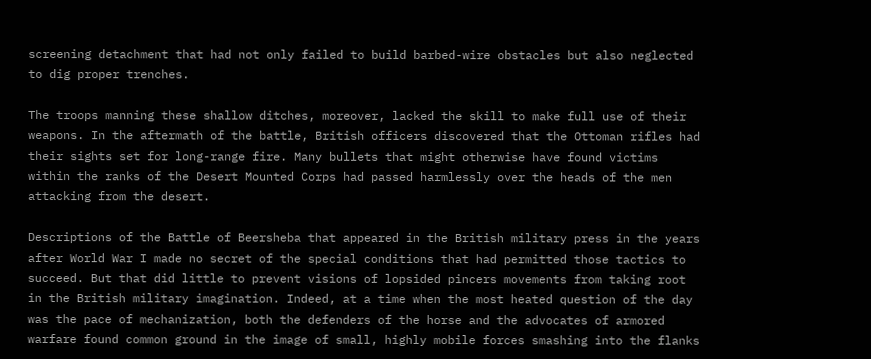screening detachment that had not only failed to build barbed-wire obstacles but also neglected to dig proper trenches.

The troops manning these shallow ditches, moreover, lacked the skill to make full use of their weapons. In the aftermath of the battle, British officers discovered that the Ottoman rifles had their sights set for long-range fire. Many bullets that might otherwise have found victims within the ranks of the Desert Mounted Corps had passed harmlessly over the heads of the men attacking from the desert.

Descriptions of the Battle of Beersheba that appeared in the British military press in the years after World War I made no secret of the special conditions that had permitted those tactics to succeed. But that did little to prevent visions of lopsided pincers movements from taking root in the British military imagination. Indeed, at a time when the most heated question of the day was the pace of mechanization, both the defenders of the horse and the advocates of armored warfare found common ground in the image of small, highly mobile forces smashing into the flanks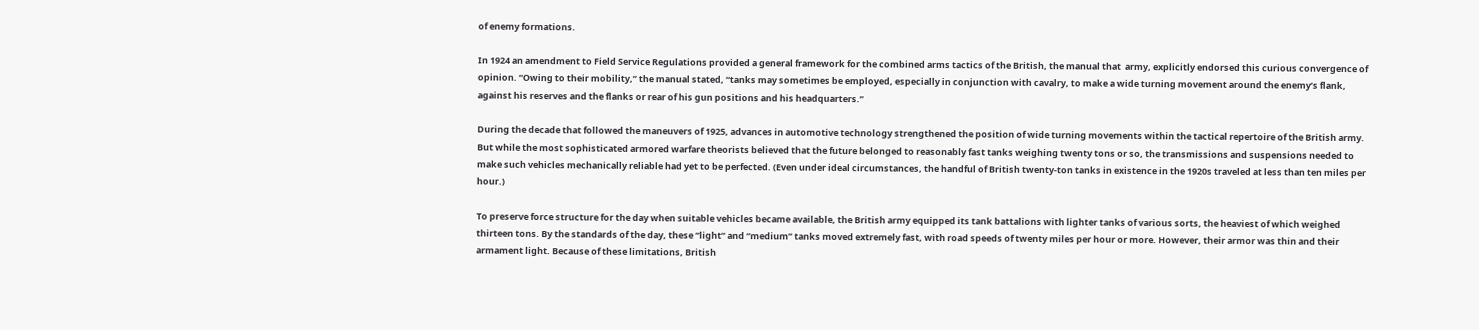of enemy formations.

In 1924 an amendment to Field Service Regulations provided a general framework for the combined arms tactics of the British, the manual that  army, explicitly endorsed this curious convergence of opinion. “Owing to their mobility,” the manual stated, “tanks may sometimes be employed, especially in conjunction with cavalry, to make a wide turning movement around the enemy’s flank, against his reserves and the flanks or rear of his gun positions and his headquarters.”

During the decade that followed the maneuvers of 1925, advances in automotive technology strengthened the position of wide turning movements within the tactical repertoire of the British army. But while the most sophisticated armored warfare theorists believed that the future belonged to reasonably fast tanks weighing twenty tons or so, the transmissions and suspensions needed to make such vehicles mechanically reliable had yet to be perfected. (Even under ideal circumstances, the handful of British twenty-ton tanks in existence in the 1920s traveled at less than ten miles per hour.)

To preserve force structure for the day when suitable vehicles became available, the British army equipped its tank battalions with lighter tanks of various sorts, the heaviest of which weighed thirteen tons. By the standards of the day, these “light” and “medium” tanks moved extremely fast, with road speeds of twenty miles per hour or more. However, their armor was thin and their armament light. Because of these limitations, British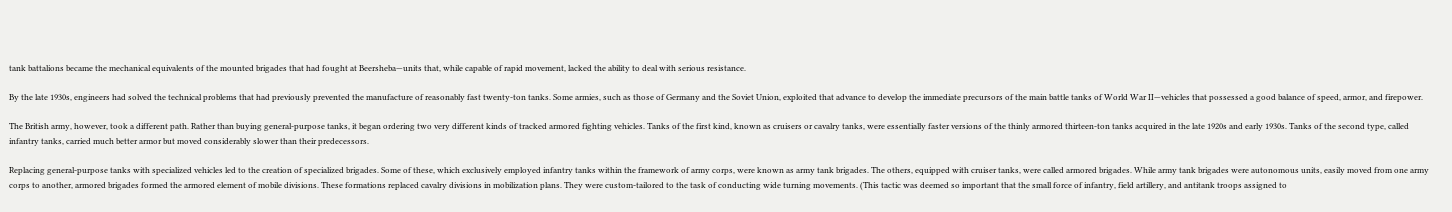tank battalions became the mechanical equivalents of the mounted brigades that had fought at Beersheba—units that, while capable of rapid movement, lacked the ability to deal with serious resistance.

By the late 1930s, engineers had solved the technical problems that had previously prevented the manufacture of reasonably fast twenty-ton tanks. Some armies, such as those of Germany and the Soviet Union, exploited that advance to develop the immediate precursors of the main battle tanks of World War II—vehicles that possessed a good balance of speed, armor, and firepower.

The British army, however, took a different path. Rather than buying general-purpose tanks, it began ordering two very different kinds of tracked armored fighting vehicles. Tanks of the first kind, known as cruisers or cavalry tanks, were essentially faster versions of the thinly armored thirteen-ton tanks acquired in the late 1920s and early 1930s. Tanks of the second type, called infantry tanks, carried much better armor but moved considerably slower than their predecessors.

Replacing general-purpose tanks with specialized vehicles led to the creation of specialized brigades. Some of these, which exclusively employed infantry tanks within the framework of army corps, were known as army tank brigades. The others, equipped with cruiser tanks, were called armored brigades. While army tank brigades were autonomous units, easily moved from one army corps to another, armored brigades formed the armored element of mobile divisions. These formations replaced cavalry divisions in mobilization plans. They were custom-tailored to the task of conducting wide turning movements. (This tactic was deemed so important that the small force of infantry, field artillery, and antitank troops assigned to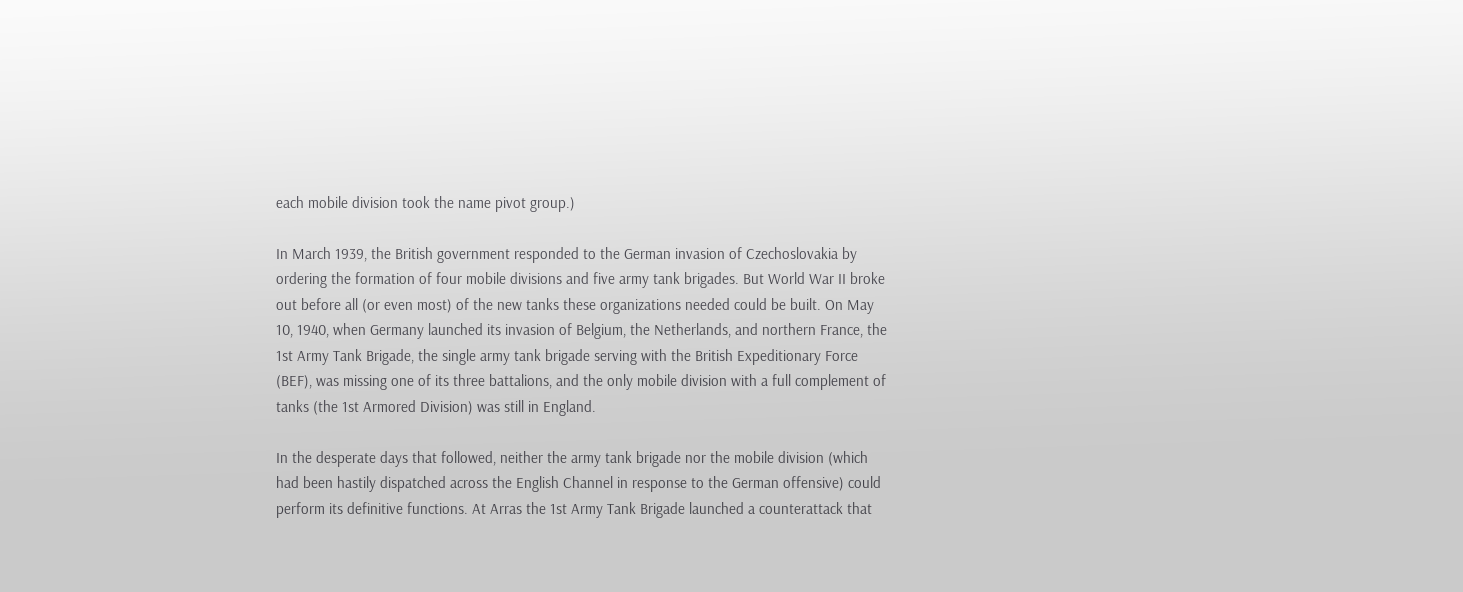each mobile division took the name pivot group.)

In March 1939, the British government responded to the German invasion of Czechoslovakia by ordering the formation of four mobile divisions and five army tank brigades. But World War II broke out before all (or even most) of the new tanks these organizations needed could be built. On May 10, 1940, when Germany launched its invasion of Belgium, the Netherlands, and northern France, the 1st Army Tank Brigade, the single army tank brigade serving with the British Expeditionary Force (BEF), was missing one of its three battalions, and the only mobile division with a full complement of tanks (the 1st Armored Division) was still in England.

In the desperate days that followed, neither the army tank brigade nor the mobile division (which had been hastily dispatched across the English Channel in response to the German offensive) could perform its definitive functions. At Arras the 1st Army Tank Brigade launched a counterattack that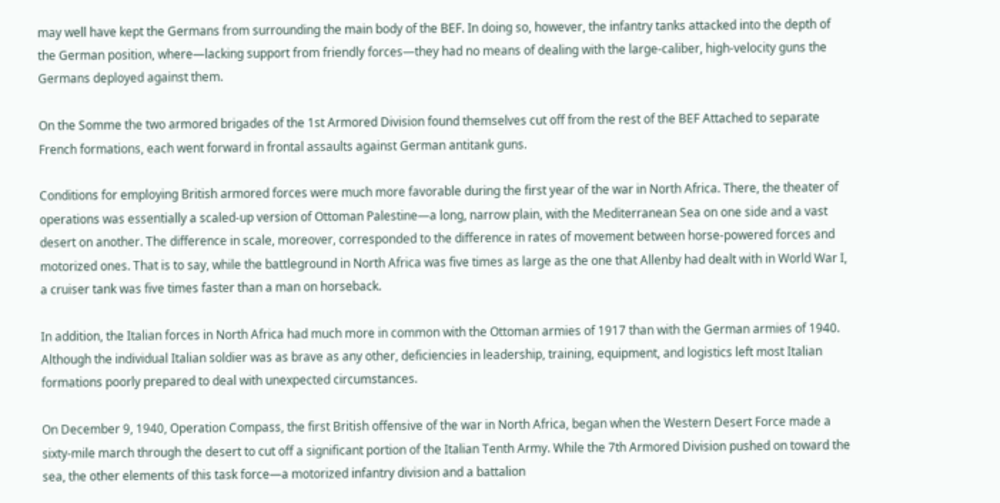may well have kept the Germans from surrounding the main body of the BEF. In doing so, however, the infantry tanks attacked into the depth of the German position, where—lacking support from friendly forces—they had no means of dealing with the large-caliber, high-velocity guns the Germans deployed against them.

On the Somme the two armored brigades of the 1st Armored Division found themselves cut off from the rest of the BEF Attached to separate French formations, each went forward in frontal assaults against German antitank guns.

Conditions for employing British armored forces were much more favorable during the first year of the war in North Africa. There, the theater of operations was essentially a scaled-up version of Ottoman Palestine—a long, narrow plain, with the Mediterranean Sea on one side and a vast desert on another. The difference in scale, moreover, corresponded to the difference in rates of movement between horse-powered forces and motorized ones. That is to say, while the battleground in North Africa was five times as large as the one that Allenby had dealt with in World War I, a cruiser tank was five times faster than a man on horseback.

In addition, the Italian forces in North Africa had much more in common with the Ottoman armies of 1917 than with the German armies of 1940. Although the individual Italian soldier was as brave as any other, deficiencies in leadership, training, equipment, and logistics left most Italian formations poorly prepared to deal with unexpected circumstances.

On December 9, 1940, Operation Compass, the first British offensive of the war in North Africa, began when the Western Desert Force made a sixty-mile march through the desert to cut off a significant portion of the Italian Tenth Army. While the 7th Armored Division pushed on toward the sea, the other elements of this task force—a motorized infantry division and a battalion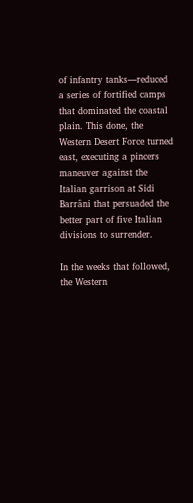of infantry tanks—reduced a series of fortified camps that dominated the coastal plain. This done, the Western Desert Force turned east, executing a pincers maneuver against the Italian garrison at Sidi Barrâni that persuaded the better part of five Italian divisions to surrender.

In the weeks that followed, the Western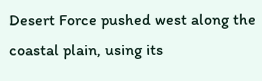Desert Force pushed west along the coastal plain, using its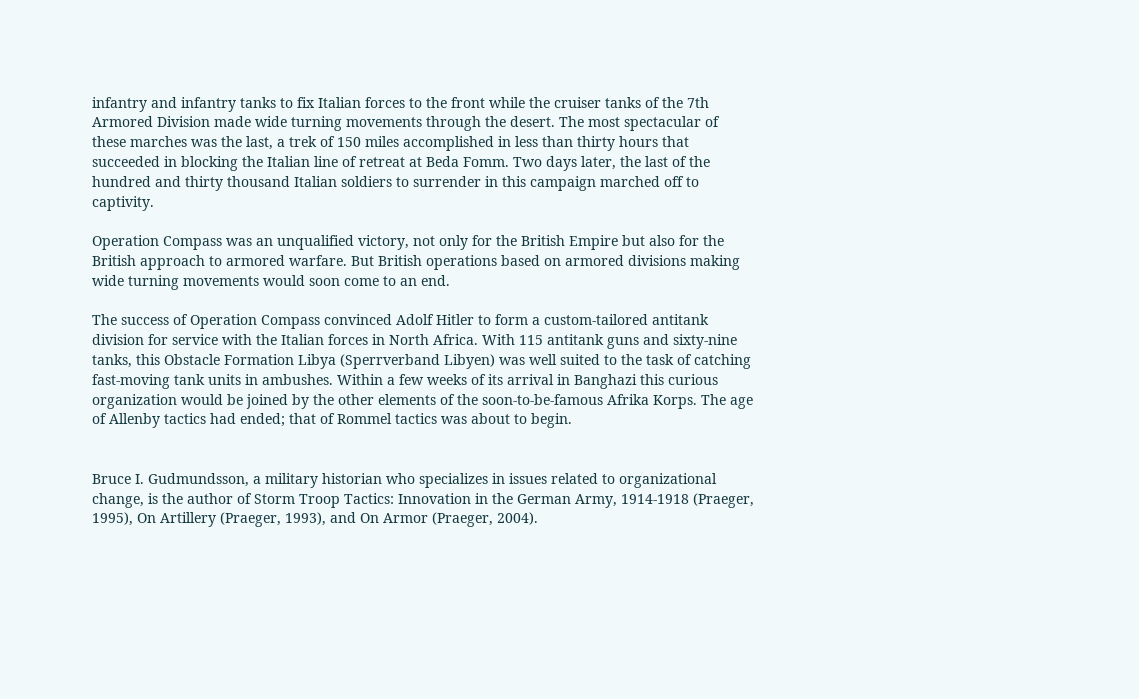infantry and infantry tanks to fix Italian forces to the front while the cruiser tanks of the 7th Armored Division made wide turning movements through the desert. The most spectacular of these marches was the last, a trek of 150 miles accomplished in less than thirty hours that succeeded in blocking the Italian line of retreat at Beda Fomm. Two days later, the last of the hundred and thirty thousand Italian soldiers to surrender in this campaign marched off to captivity.

Operation Compass was an unqualified victory, not only for the British Empire but also for the British approach to armored warfare. But British operations based on armored divisions making wide turning movements would soon come to an end.

The success of Operation Compass convinced Adolf Hitler to form a custom-tailored antitank division for service with the Italian forces in North Africa. With 115 antitank guns and sixty-nine tanks, this Obstacle Formation Libya (Sperrverband Libyen) was well suited to the task of catching fast-moving tank units in ambushes. Within a few weeks of its arrival in Banghazi this curious organization would be joined by the other elements of the soon-to-be-famous Afrika Korps. The age of Allenby tactics had ended; that of Rommel tactics was about to begin.


Bruce I. Gudmundsson, a military historian who specializes in issues related to organizational change, is the author of Storm Troop Tactics: Innovation in the German Army, 1914-1918 (Praeger, 1995), On Artillery (Praeger, 1993), and On Armor (Praeger, 2004).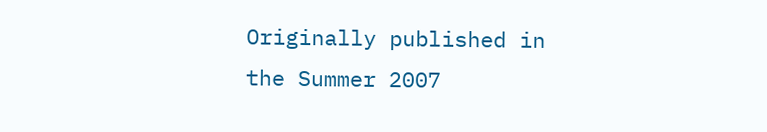Originally published in the Summer 2007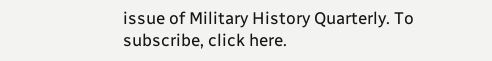issue of Military History Quarterly. To subscribe, click here.